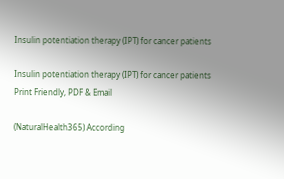Insulin potentiation therapy (IPT) for cancer patients

Insulin potentiation therapy (IPT) for cancer patients
Print Friendly, PDF & Email

(NaturalHealth365) According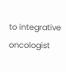to integrative oncologist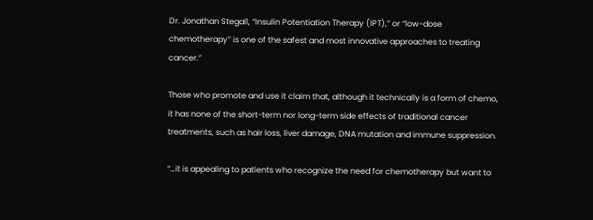Dr. Jonathan Stegall, “Insulin Potentiation Therapy (IPT),” or “low-dose chemotherapy” is one of the safest and most innovative approaches to treating cancer.”

Those who promote and use it claim that, although it technically is a form of chemo, it has none of the short-term nor long-term side effects of traditional cancer treatments, such as hair loss, liver damage, DNA mutation and immune suppression.

“…it is appealing to patients who recognize the need for chemotherapy but want to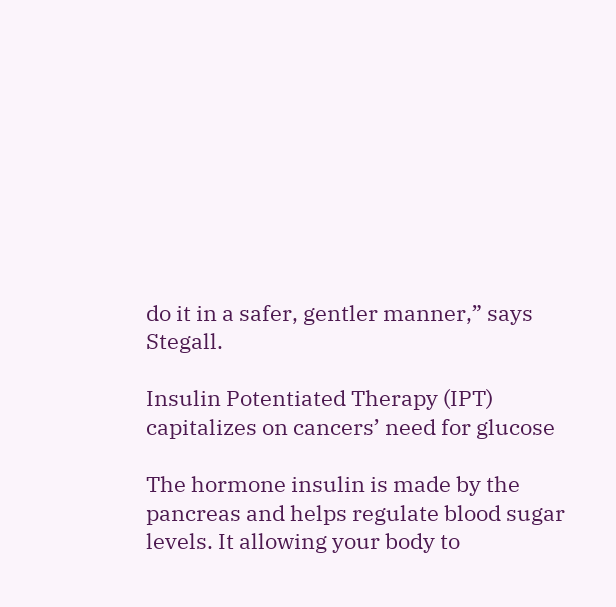do it in a safer, gentler manner,” says Stegall.

Insulin Potentiated Therapy (IPT) capitalizes on cancers’ need for glucose

The hormone insulin is made by the pancreas and helps regulate blood sugar levels. It allowing your body to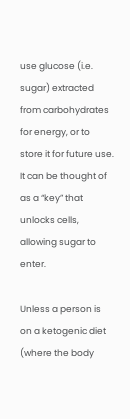use glucose (i.e. sugar) extracted from carbohydrates for energy, or to store it for future use. It can be thought of as a “key” that unlocks cells, allowing sugar to enter.

Unless a person is on a ketogenic diet (where the body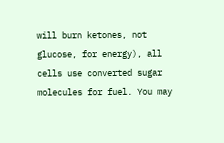will burn ketones, not glucose, for energy), all cells use converted sugar molecules for fuel. You may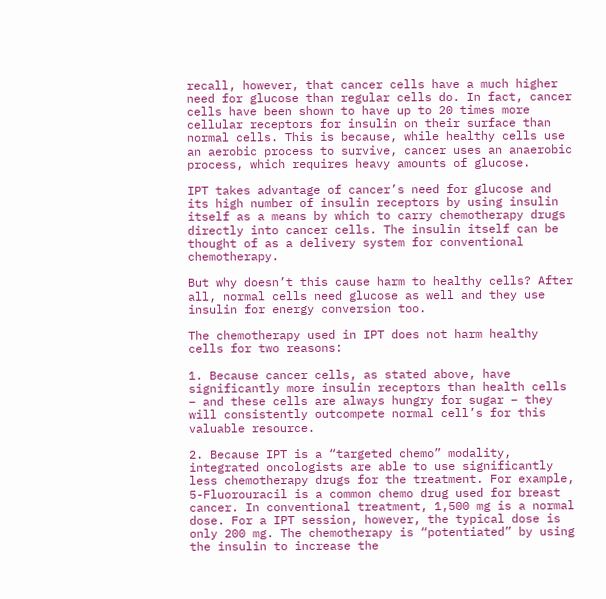recall, however, that cancer cells have a much higher need for glucose than regular cells do. In fact, cancer cells have been shown to have up to 20 times more cellular receptors for insulin on their surface than normal cells. This is because, while healthy cells use an aerobic process to survive, cancer uses an anaerobic process, which requires heavy amounts of glucose.

IPT takes advantage of cancer’s need for glucose and its high number of insulin receptors by using insulin itself as a means by which to carry chemotherapy drugs directly into cancer cells. The insulin itself can be thought of as a delivery system for conventional chemotherapy.

But why doesn’t this cause harm to healthy cells? After all, normal cells need glucose as well and they use insulin for energy conversion too.

The chemotherapy used in IPT does not harm healthy cells for two reasons:

1. Because cancer cells, as stated above, have significantly more insulin receptors than health cells – and these cells are always hungry for sugar – they will consistently outcompete normal cell’s for this valuable resource.

2. Because IPT is a “targeted chemo” modality, integrated oncologists are able to use significantly less chemotherapy drugs for the treatment. For example, 5-Fluorouracil is a common chemo drug used for breast cancer. In conventional treatment, 1,500 mg is a normal dose. For a IPT session, however, the typical dose is only 200 mg. The chemotherapy is “potentiated” by using the insulin to increase the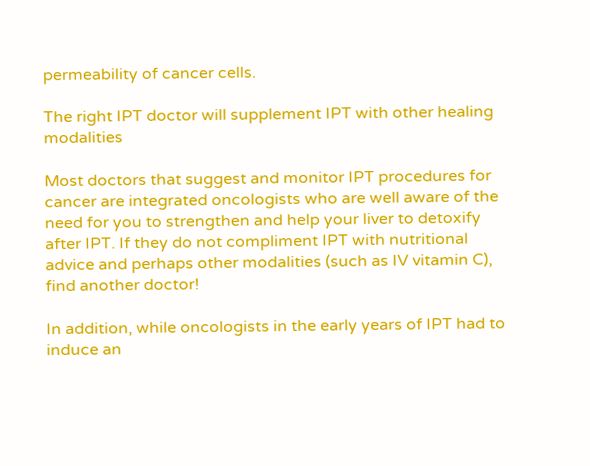permeability of cancer cells.

The right IPT doctor will supplement IPT with other healing modalities

Most doctors that suggest and monitor IPT procedures for cancer are integrated oncologists who are well aware of the need for you to strengthen and help your liver to detoxify after IPT. If they do not compliment IPT with nutritional advice and perhaps other modalities (such as IV vitamin C), find another doctor!

In addition, while oncologists in the early years of IPT had to induce an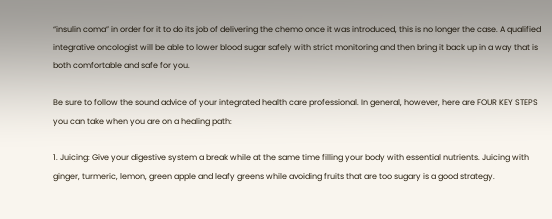“insulin coma” in order for it to do its job of delivering the chemo once it was introduced, this is no longer the case. A qualified integrative oncologist will be able to lower blood sugar safely with strict monitoring and then bring it back up in a way that is both comfortable and safe for you.

Be sure to follow the sound advice of your integrated health care professional. In general, however, here are FOUR KEY STEPS you can take when you are on a healing path:

1. Juicing: Give your digestive system a break while at the same time filling your body with essential nutrients. Juicing with ginger, turmeric, lemon, green apple and leafy greens while avoiding fruits that are too sugary is a good strategy.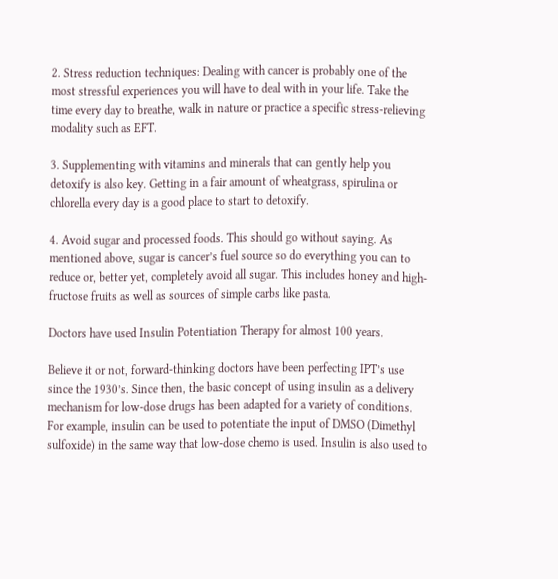2. Stress reduction techniques: Dealing with cancer is probably one of the most stressful experiences you will have to deal with in your life. Take the time every day to breathe, walk in nature or practice a specific stress-relieving modality such as EFT.

3. Supplementing with vitamins and minerals that can gently help you detoxify is also key. Getting in a fair amount of wheatgrass, spirulina or chlorella every day is a good place to start to detoxify.

4. Avoid sugar and processed foods. This should go without saying. As mentioned above, sugar is cancer’s fuel source so do everything you can to reduce or, better yet, completely avoid all sugar. This includes honey and high-fructose fruits as well as sources of simple carbs like pasta.

Doctors have used Insulin Potentiation Therapy for almost 100 years.

Believe it or not, forward-thinking doctors have been perfecting IPT’s use since the 1930’s. Since then, the basic concept of using insulin as a delivery mechanism for low-dose drugs has been adapted for a variety of conditions. For example, insulin can be used to potentiate the input of DMSO (Dimethyl sulfoxide) in the same way that low-dose chemo is used. Insulin is also used to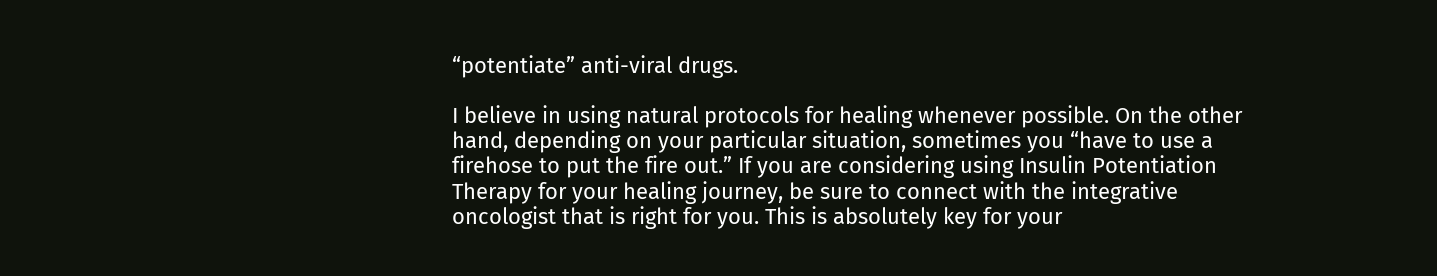“potentiate” anti-viral drugs.

I believe in using natural protocols for healing whenever possible. On the other hand, depending on your particular situation, sometimes you “have to use a firehose to put the fire out.” If you are considering using Insulin Potentiation Therapy for your healing journey, be sure to connect with the integrative oncologist that is right for you. This is absolutely key for your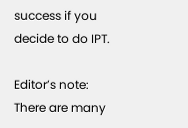success if you decide to do IPT.

Editor’s note: There are many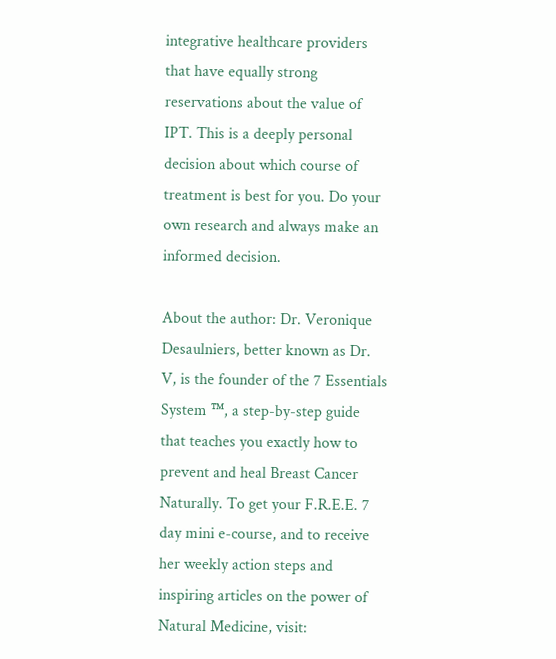integrative healthcare providers that have equally strong reservations about the value of IPT. This is a deeply personal decision about which course of treatment is best for you. Do your own research and always make an informed decision.

About the author: Dr. Veronique Desaulniers, better known as Dr. V, is the founder of the 7 Essentials System ™, a step-by-step guide that teaches you exactly how to prevent and heal Breast Cancer Naturally. To get your F.R.E.E. 7 day mini e-course, and to receive her weekly action steps and inspiring articles on the power of Natural Medicine, visit: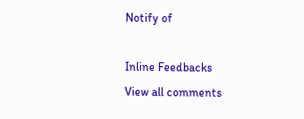Notify of

Inline Feedbacks
View all comments